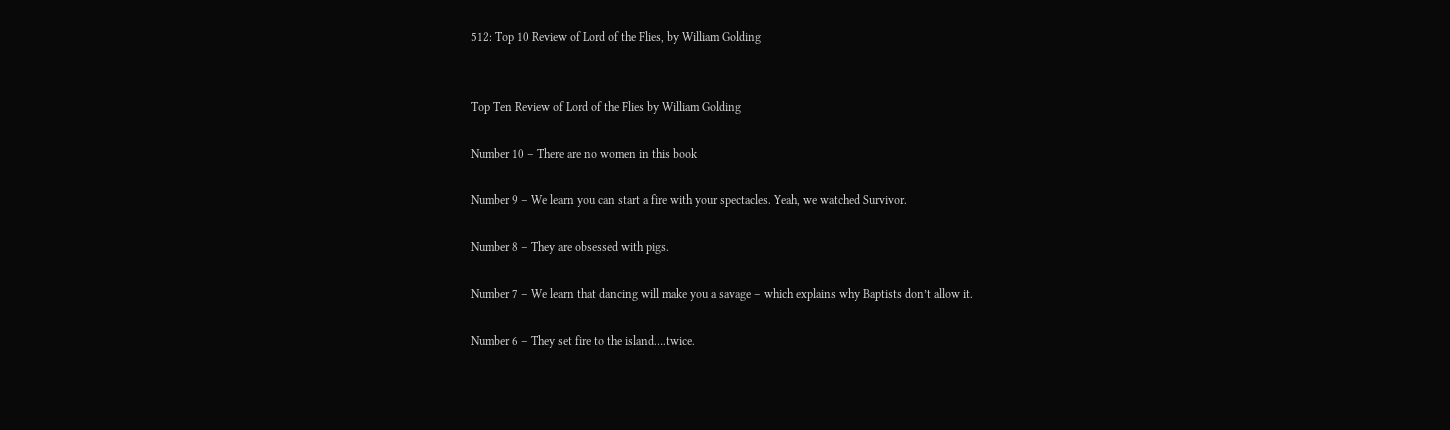512: Top 10 Review of Lord of the Flies, by William Golding


Top Ten Review of Lord of the Flies by William Golding

Number 10 – There are no women in this book

Number 9 – We learn you can start a fire with your spectacles. Yeah, we watched Survivor.

Number 8 – They are obsessed with pigs.

Number 7 – We learn that dancing will make you a savage – which explains why Baptists don’t allow it.

Number 6 – They set fire to the island….twice.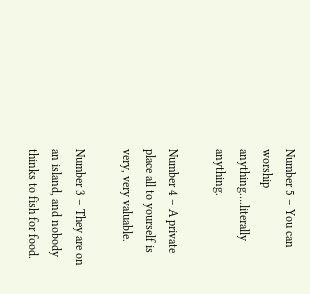Number 5 – You can worship anything….literally anything.

Number 4 – A private place all to yourself is very, very valuable.

Number 3 – They are on an island, and nobody thinks to fish for food.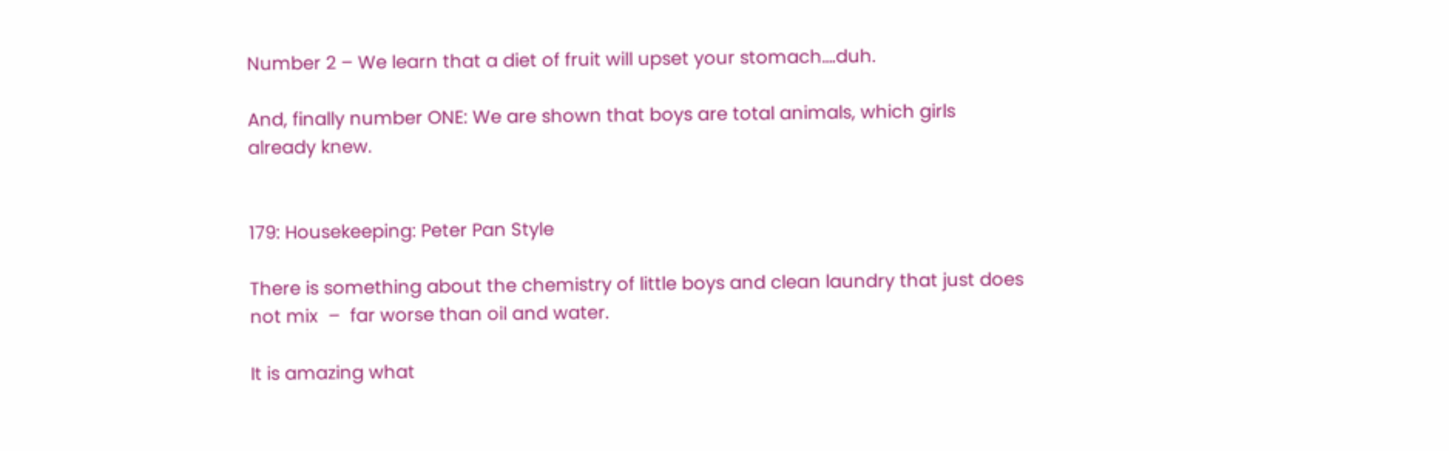Number 2 – We learn that a diet of fruit will upset your stomach….duh.

And, finally number ONE: We are shown that boys are total animals, which girls already knew.


179: Housekeeping: Peter Pan Style

There is something about the chemistry of little boys and clean laundry that just does not mix  –  far worse than oil and water.

It is amazing what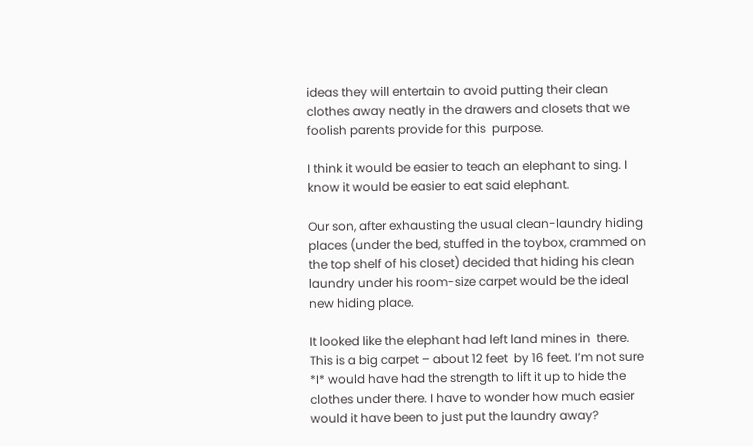ideas they will entertain to avoid putting their clean clothes away neatly in the drawers and closets that we foolish parents provide for this  purpose.

I think it would be easier to teach an elephant to sing. I know it would be easier to eat said elephant.

Our son, after exhausting the usual clean-laundry hiding places (under the bed, stuffed in the toybox, crammed on the top shelf of his closet) decided that hiding his clean laundry under his room-size carpet would be the ideal new hiding place.

It looked like the elephant had left land mines in  there. This is a big carpet – about 12 feet  by 16 feet. I’m not sure *I* would have had the strength to lift it up to hide the clothes under there. I have to wonder how much easier would it have been to just put the laundry away?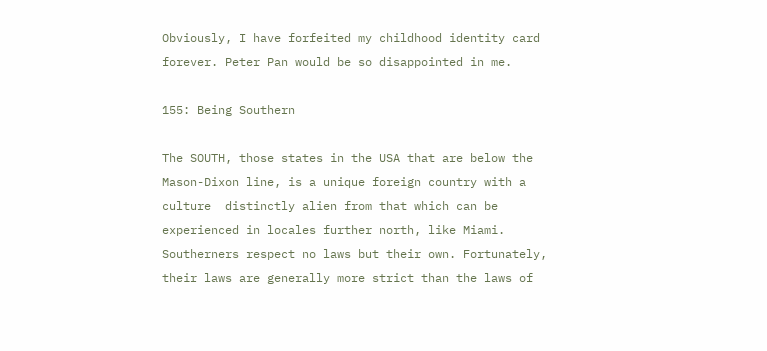Obviously, I have forfeited my childhood identity card forever. Peter Pan would be so disappointed in me.

155: Being Southern

The SOUTH, those states in the USA that are below the Mason-Dixon line, is a unique foreign country with a culture  distinctly alien from that which can be experienced in locales further north, like Miami. Southerners respect no laws but their own. Fortunately, their laws are generally more strict than the laws of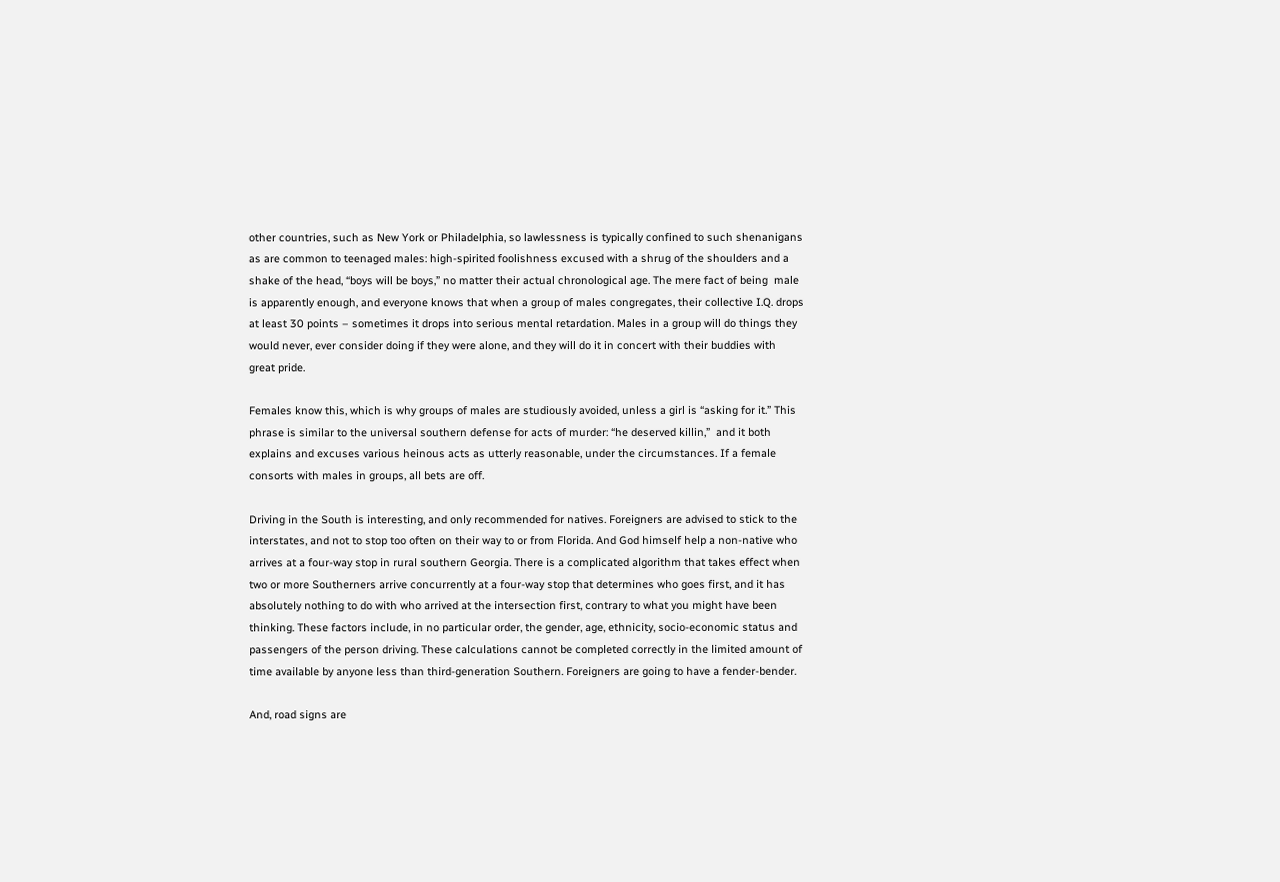other countries, such as New York or Philadelphia, so lawlessness is typically confined to such shenanigans as are common to teenaged males: high-spirited foolishness excused with a shrug of the shoulders and a shake of the head, “boys will be boys,” no matter their actual chronological age. The mere fact of being  male is apparently enough, and everyone knows that when a group of males congregates, their collective I.Q. drops at least 30 points – sometimes it drops into serious mental retardation. Males in a group will do things they would never, ever consider doing if they were alone, and they will do it in concert with their buddies with great pride.

Females know this, which is why groups of males are studiously avoided, unless a girl is “asking for it.” This phrase is similar to the universal southern defense for acts of murder: “he deserved killin,”  and it both explains and excuses various heinous acts as utterly reasonable, under the circumstances. If a female consorts with males in groups, all bets are off.

Driving in the South is interesting, and only recommended for natives. Foreigners are advised to stick to the interstates, and not to stop too often on their way to or from Florida. And God himself help a non-native who arrives at a four-way stop in rural southern Georgia. There is a complicated algorithm that takes effect when two or more Southerners arrive concurrently at a four-way stop that determines who goes first, and it has absolutely nothing to do with who arrived at the intersection first, contrary to what you might have been thinking. These factors include, in no particular order, the gender, age, ethnicity, socio-economic status and passengers of the person driving. These calculations cannot be completed correctly in the limited amount of time available by anyone less than third-generation Southern. Foreigners are going to have a fender-bender.

And, road signs are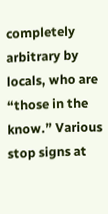completely arbitrary by locals, who are “those in the know.” Various stop signs at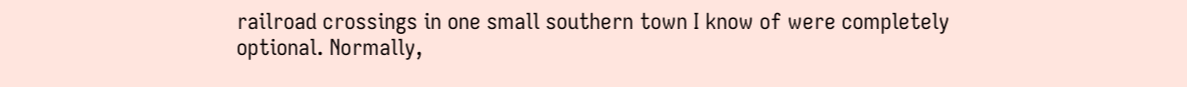railroad crossings in one small southern town I know of were completely optional. Normally,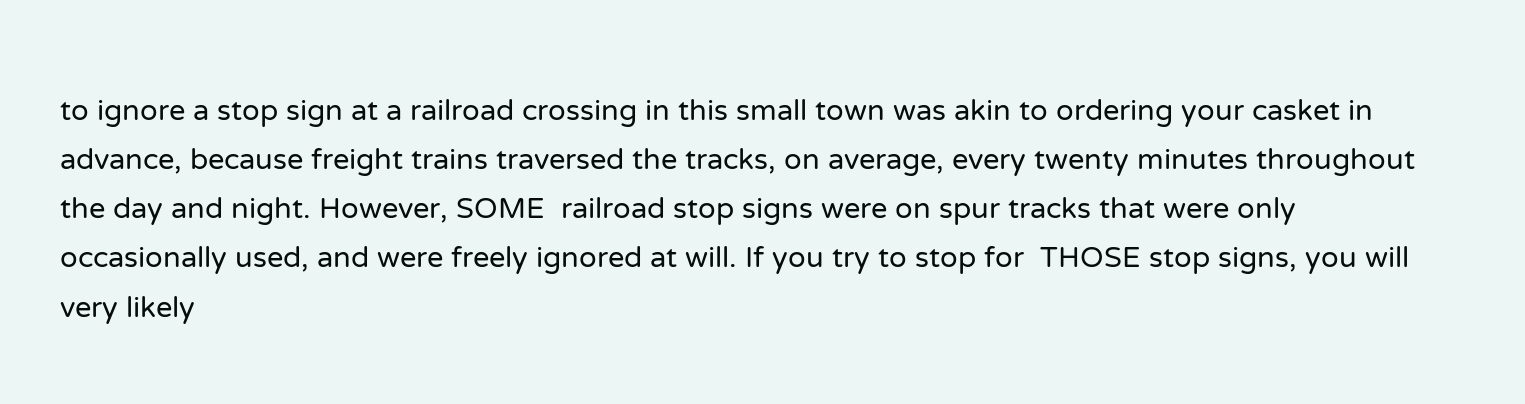to ignore a stop sign at a railroad crossing in this small town was akin to ordering your casket in advance, because freight trains traversed the tracks, on average, every twenty minutes throughout the day and night. However, SOME  railroad stop signs were on spur tracks that were only occasionally used, and were freely ignored at will. If you try to stop for  THOSE stop signs, you will very likely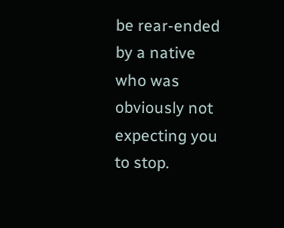be rear-ended by a native who was obviously not expecting you to stop.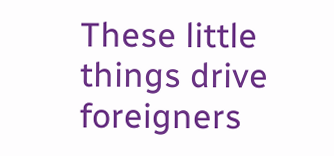These little things drive foreigners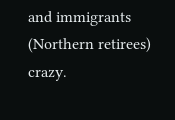and immigrants (Northern retirees) crazy.